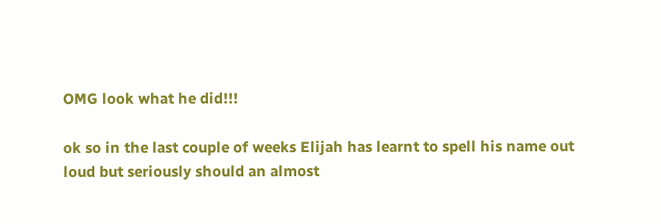OMG look what he did!!!

ok so in the last couple of weeks Elijah has learnt to spell his name out loud but seriously should an almost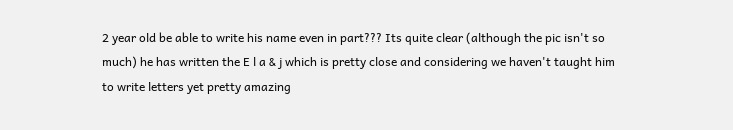2 year old be able to write his name even in part??? Its quite clear (although the pic isn't so much) he has written the E l a & j which is pretty close and considering we haven't taught him to write letters yet pretty amazing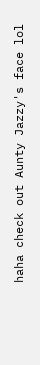haha check out Aunty Jazzy's face lol